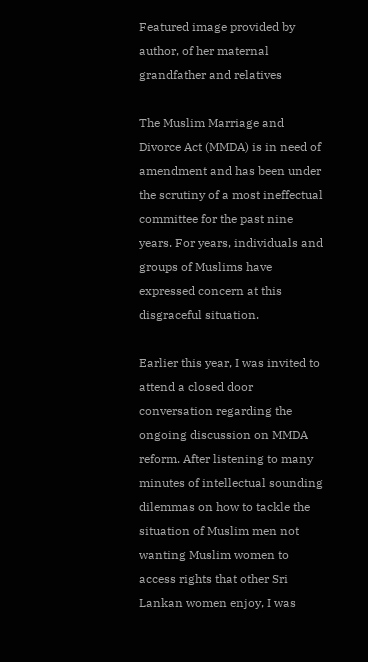Featured image provided by author, of her maternal grandfather and relatives

The Muslim Marriage and Divorce Act (MMDA) is in need of amendment and has been under the scrutiny of a most ineffectual committee for the past nine years. For years, individuals and groups of Muslims have expressed concern at this disgraceful situation.

Earlier this year, I was invited to attend a closed door conversation regarding the ongoing discussion on MMDA reform. After listening to many minutes of intellectual sounding dilemmas on how to tackle the situation of Muslim men not wanting Muslim women to access rights that other Sri Lankan women enjoy, I was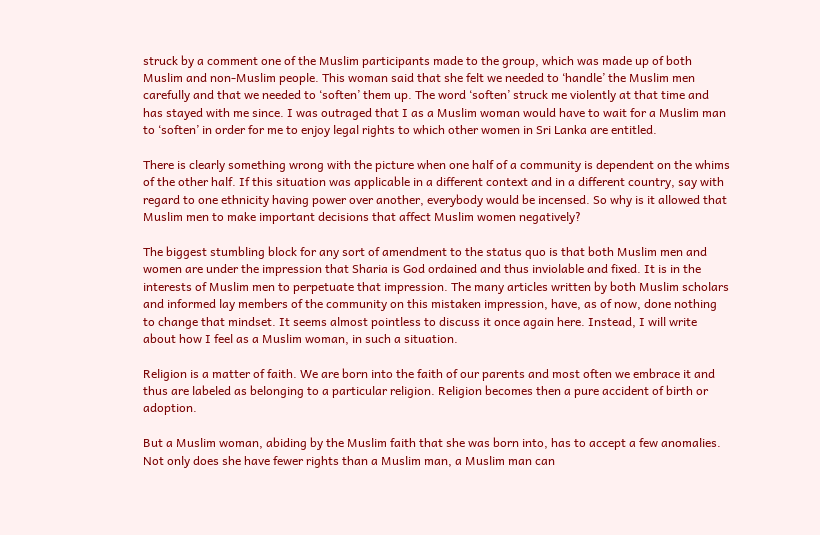struck by a comment one of the Muslim participants made to the group, which was made up of both Muslim and non-Muslim people. This woman said that she felt we needed to ‘handle’ the Muslim men carefully and that we needed to ‘soften’ them up. The word ‘soften’ struck me violently at that time and has stayed with me since. I was outraged that I as a Muslim woman would have to wait for a Muslim man to ‘soften’ in order for me to enjoy legal rights to which other women in Sri Lanka are entitled.

There is clearly something wrong with the picture when one half of a community is dependent on the whims of the other half. If this situation was applicable in a different context and in a different country, say with regard to one ethnicity having power over another, everybody would be incensed. So why is it allowed that Muslim men to make important decisions that affect Muslim women negatively?

The biggest stumbling block for any sort of amendment to the status quo is that both Muslim men and women are under the impression that Sharia is God ordained and thus inviolable and fixed. It is in the interests of Muslim men to perpetuate that impression. The many articles written by both Muslim scholars and informed lay members of the community on this mistaken impression, have, as of now, done nothing to change that mindset. It seems almost pointless to discuss it once again here. Instead, I will write about how I feel as a Muslim woman, in such a situation.

Religion is a matter of faith. We are born into the faith of our parents and most often we embrace it and thus are labeled as belonging to a particular religion. Religion becomes then a pure accident of birth or adoption.

But a Muslim woman, abiding by the Muslim faith that she was born into, has to accept a few anomalies. Not only does she have fewer rights than a Muslim man, a Muslim man can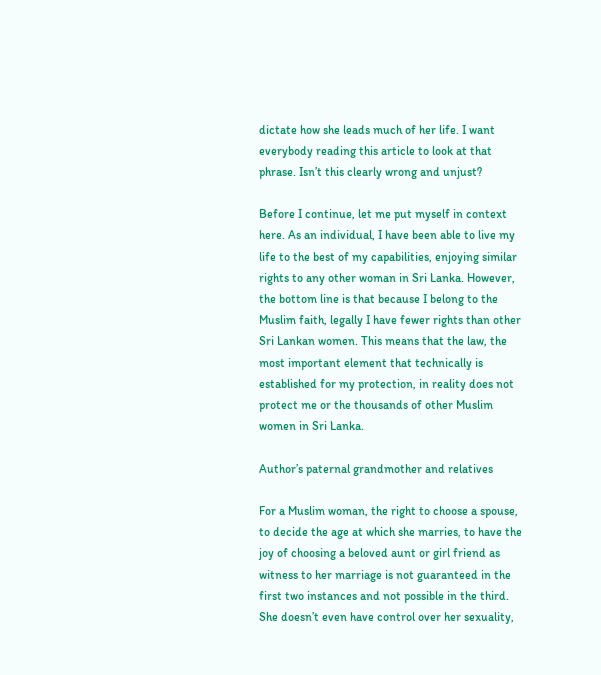dictate how she leads much of her life. I want everybody reading this article to look at that phrase. Isn’t this clearly wrong and unjust?

Before I continue, let me put myself in context here. As an individual, I have been able to live my life to the best of my capabilities, enjoying similar rights to any other woman in Sri Lanka. However, the bottom line is that because I belong to the Muslim faith, legally I have fewer rights than other Sri Lankan women. This means that the law, the most important element that technically is established for my protection, in reality does not protect me or the thousands of other Muslim women in Sri Lanka.

Author’s paternal grandmother and relatives

For a Muslim woman, the right to choose a spouse, to decide the age at which she marries, to have the joy of choosing a beloved aunt or girl friend as witness to her marriage is not guaranteed in the first two instances and not possible in the third. She doesn’t even have control over her sexuality,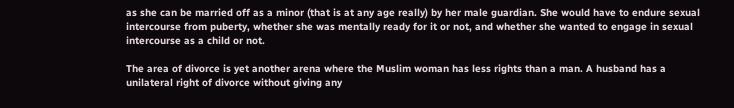as she can be married off as a minor (that is at any age really) by her male guardian. She would have to endure sexual intercourse from puberty, whether she was mentally ready for it or not, and whether she wanted to engage in sexual intercourse as a child or not.

The area of divorce is yet another arena where the Muslim woman has less rights than a man. A husband has a unilateral right of divorce without giving any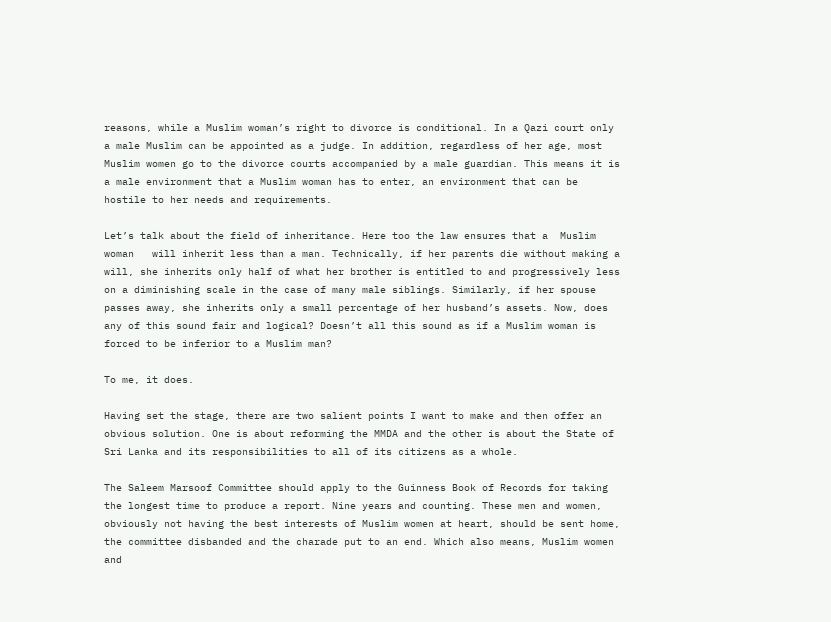reasons, while a Muslim woman’s right to divorce is conditional. In a Qazi court only a male Muslim can be appointed as a judge. In addition, regardless of her age, most Muslim women go to the divorce courts accompanied by a male guardian. This means it is a male environment that a Muslim woman has to enter, an environment that can be hostile to her needs and requirements.

Let’s talk about the field of inheritance. Here too the law ensures that a  Muslim woman   will inherit less than a man. Technically, if her parents die without making a will, she inherits only half of what her brother is entitled to and progressively less on a diminishing scale in the case of many male siblings. Similarly, if her spouse passes away, she inherits only a small percentage of her husband’s assets. Now, does any of this sound fair and logical? Doesn’t all this sound as if a Muslim woman is forced to be inferior to a Muslim man?

To me, it does.

Having set the stage, there are two salient points I want to make and then offer an obvious solution. One is about reforming the MMDA and the other is about the State of Sri Lanka and its responsibilities to all of its citizens as a whole.

The Saleem Marsoof Committee should apply to the Guinness Book of Records for taking the longest time to produce a report. Nine years and counting. These men and women, obviously not having the best interests of Muslim women at heart, should be sent home, the committee disbanded and the charade put to an end. Which also means, Muslim women and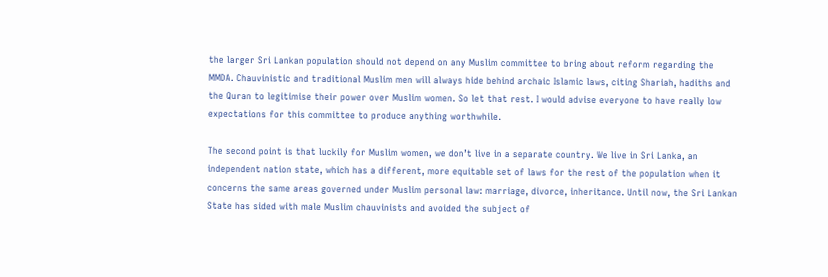the larger Sri Lankan population should not depend on any Muslim committee to bring about reform regarding the MMDA. Chauvinistic and traditional Muslim men will always hide behind archaic Islamic laws, citing Shariah, hadiths and the Quran to legitimise their power over Muslim women. So let that rest. I would advise everyone to have really low expectations for this committee to produce anything worthwhile.

The second point is that luckily for Muslim women, we don’t live in a separate country. We live in Sri Lanka, an independent nation state, which has a different, more equitable set of laws for the rest of the population when it concerns the same areas governed under Muslim personal law: marriage, divorce, inheritance. Until now, the Sri Lankan State has sided with male Muslim chauvinists and avoided the subject of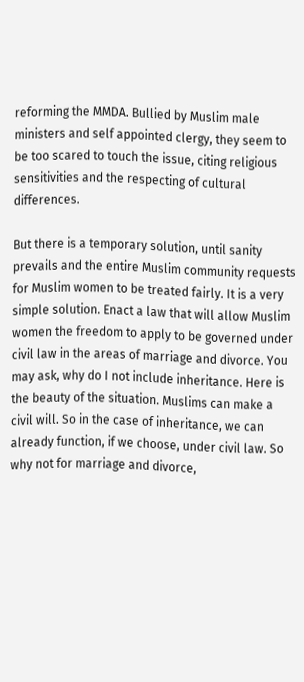reforming the MMDA. Bullied by Muslim male ministers and self appointed clergy, they seem to be too scared to touch the issue, citing religious sensitivities and the respecting of cultural differences.

But there is a temporary solution, until sanity prevails and the entire Muslim community requests for Muslim women to be treated fairly. It is a very simple solution. Enact a law that will allow Muslim women the freedom to apply to be governed under civil law in the areas of marriage and divorce. You may ask, why do I not include inheritance. Here is the beauty of the situation. Muslims can make a civil will. So in the case of inheritance, we can already function, if we choose, under civil law. So why not for marriage and divorce,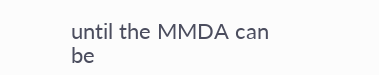until the MMDA can be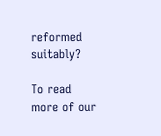reformed suitably?

To read more of our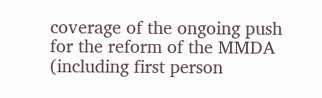coverage of the ongoing push for the reform of the MMDA (including first person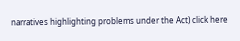narratives highlighting problems under the Act) click here